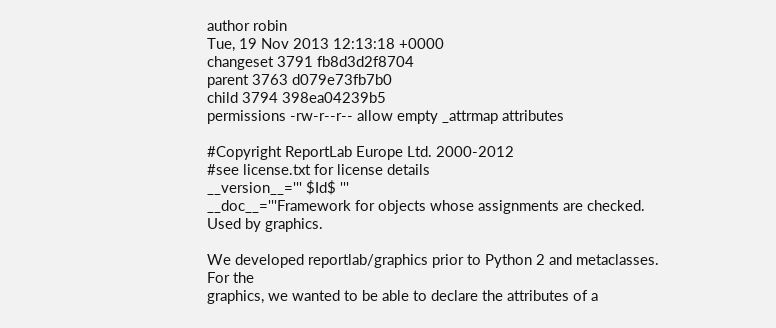author robin
Tue, 19 Nov 2013 12:13:18 +0000
changeset 3791 fb8d3d2f8704
parent 3763 d079e73fb7b0
child 3794 398ea04239b5
permissions -rw-r--r-- allow empty _attrmap attributes

#Copyright ReportLab Europe Ltd. 2000-2012
#see license.txt for license details
__version__=''' $Id$ '''
__doc__='''Framework for objects whose assignments are checked. Used by graphics.

We developed reportlab/graphics prior to Python 2 and metaclasses. For the
graphics, we wanted to be able to declare the attributes of a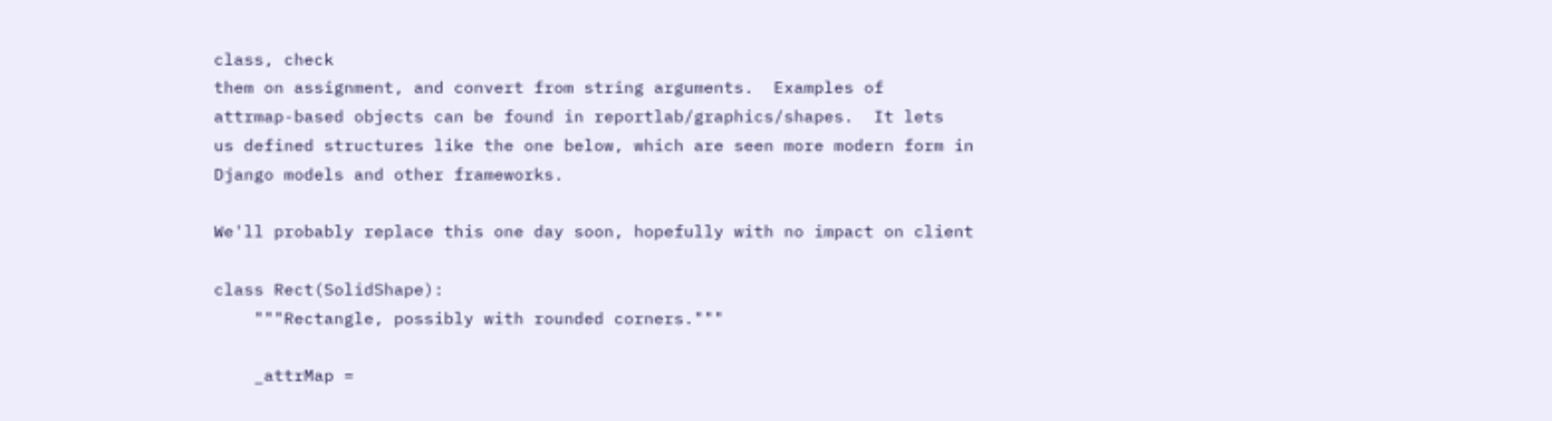class, check
them on assignment, and convert from string arguments.  Examples of
attrmap-based objects can be found in reportlab/graphics/shapes.  It lets
us defined structures like the one below, which are seen more modern form in
Django models and other frameworks.

We'll probably replace this one day soon, hopefully with no impact on client

class Rect(SolidShape):
    """Rectangle, possibly with rounded corners."""

    _attrMap =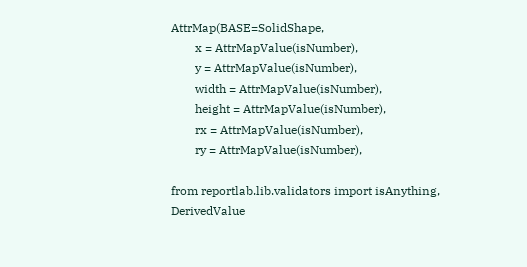AttrMap(BASE=SolidShape,
        x = AttrMapValue(isNumber),
        y = AttrMapValue(isNumber),
        width = AttrMapValue(isNumber),
        height = AttrMapValue(isNumber),
        rx = AttrMapValue(isNumber),
        ry = AttrMapValue(isNumber),

from reportlab.lib.validators import isAnything, DerivedValue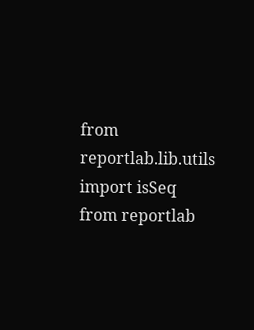from reportlab.lib.utils import isSeq
from reportlab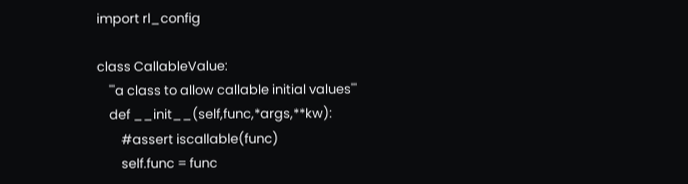import rl_config

class CallableValue:
    '''a class to allow callable initial values'''
    def __init__(self,func,*args,**kw):
        #assert iscallable(func)
        self.func = func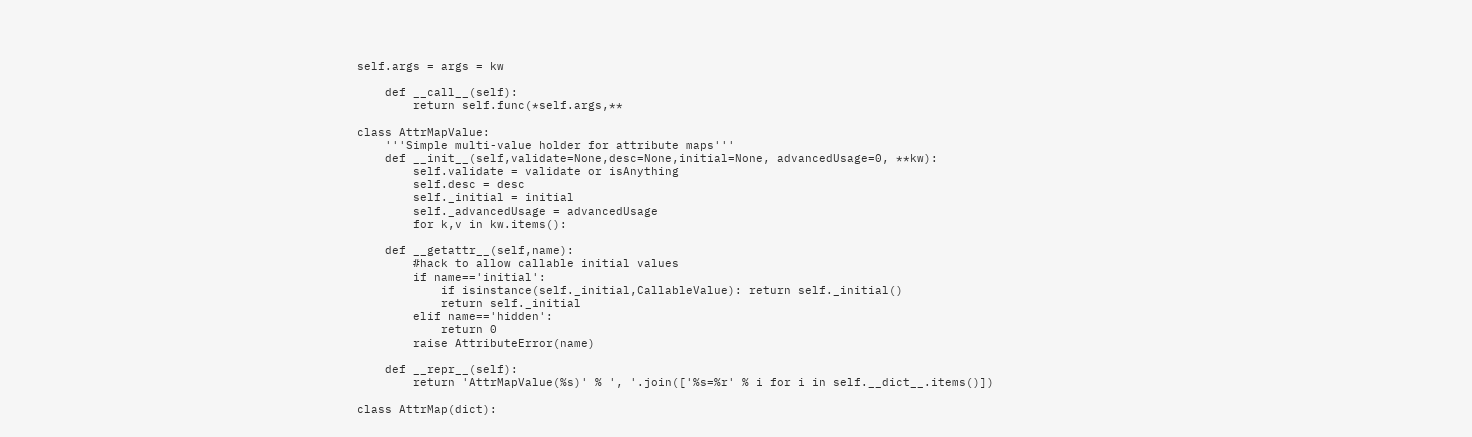self.args = args = kw

    def __call__(self):
        return self.func(*self.args,**

class AttrMapValue:
    '''Simple multi-value holder for attribute maps'''
    def __init__(self,validate=None,desc=None,initial=None, advancedUsage=0, **kw):
        self.validate = validate or isAnything
        self.desc = desc
        self._initial = initial
        self._advancedUsage = advancedUsage
        for k,v in kw.items():

    def __getattr__(self,name):
        #hack to allow callable initial values
        if name=='initial':
            if isinstance(self._initial,CallableValue): return self._initial()
            return self._initial
        elif name=='hidden':
            return 0
        raise AttributeError(name)

    def __repr__(self):
        return 'AttrMapValue(%s)' % ', '.join(['%s=%r' % i for i in self.__dict__.items()])

class AttrMap(dict):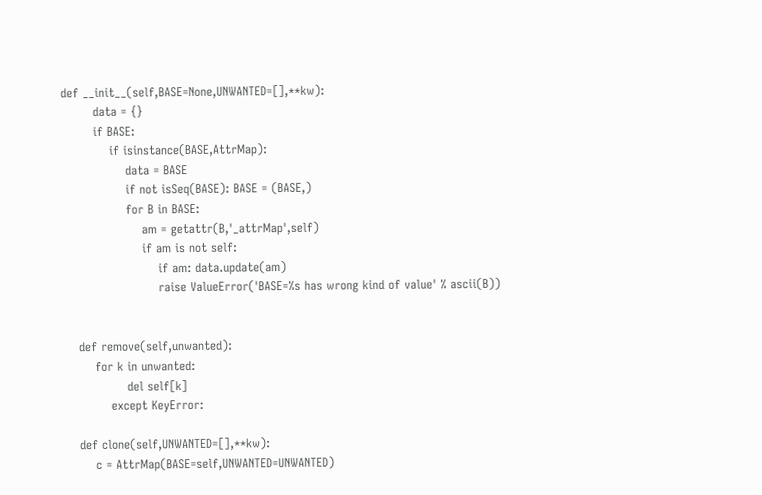def __init__(self,BASE=None,UNWANTED=[],**kw):
        data = {}
        if BASE:
            if isinstance(BASE,AttrMap):
                data = BASE
                if not isSeq(BASE): BASE = (BASE,)
                for B in BASE:
                    am = getattr(B,'_attrMap',self)
                    if am is not self:
                        if am: data.update(am)
                        raise ValueError('BASE=%s has wrong kind of value' % ascii(B))


    def remove(self,unwanted):
        for k in unwanted:
                del self[k]
            except KeyError:

    def clone(self,UNWANTED=[],**kw):
        c = AttrMap(BASE=self,UNWANTED=UNWANTED)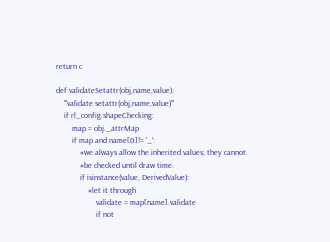return c

def validateSetattr(obj,name,value):
    '''validate setattr(obj,name,value)'''
    if rl_config.shapeChecking:
        map = obj._attrMap
        if map and name[0]!= '_':
            #we always allow the inherited values; they cannot
            #be checked until draw time.
            if isinstance(value, DerivedValue):
                #let it through
                    validate = map[name].validate
                    if not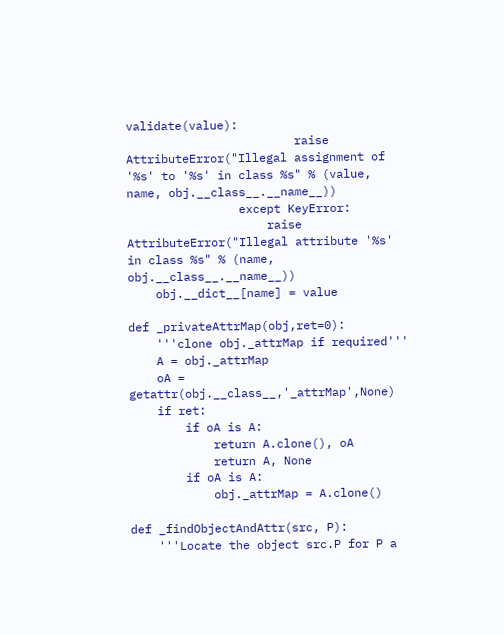validate(value):
                        raise AttributeError("Illegal assignment of '%s' to '%s' in class %s" % (value, name, obj.__class__.__name__))
                except KeyError:
                    raise AttributeError("Illegal attribute '%s' in class %s" % (name, obj.__class__.__name__))
    obj.__dict__[name] = value

def _privateAttrMap(obj,ret=0):
    '''clone obj._attrMap if required'''
    A = obj._attrMap
    oA = getattr(obj.__class__,'_attrMap',None)
    if ret:
        if oA is A:
            return A.clone(), oA
            return A, None
        if oA is A:
            obj._attrMap = A.clone()

def _findObjectAndAttr(src, P):
    '''Locate the object src.P for P a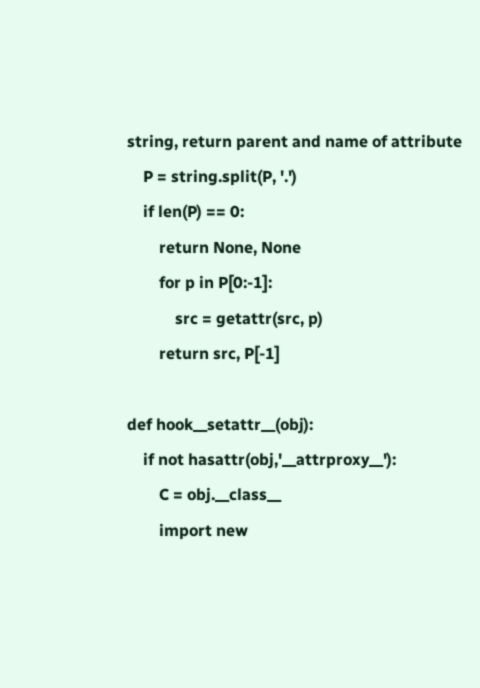string, return parent and name of attribute
    P = string.split(P, '.')
    if len(P) == 0:
        return None, None
        for p in P[0:-1]:
            src = getattr(src, p)
        return src, P[-1]

def hook__setattr__(obj):
    if not hasattr(obj,'__attrproxy__'):
        C = obj.__class__
        import new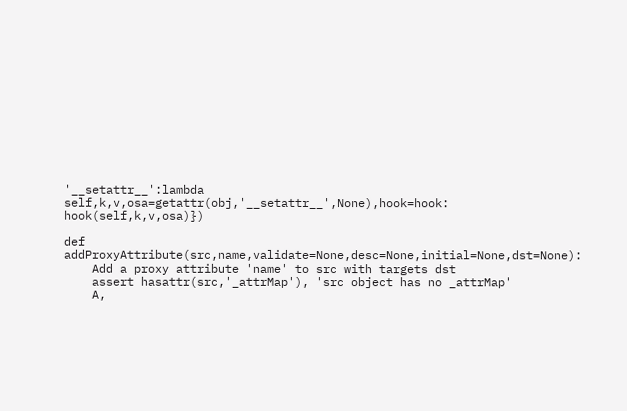'__setattr__':lambda self,k,v,osa=getattr(obj,'__setattr__',None),hook=hook: hook(self,k,v,osa)})

def addProxyAttribute(src,name,validate=None,desc=None,initial=None,dst=None):
    Add a proxy attribute 'name' to src with targets dst
    assert hasattr(src,'_attrMap'), 'src object has no _attrMap'
    A,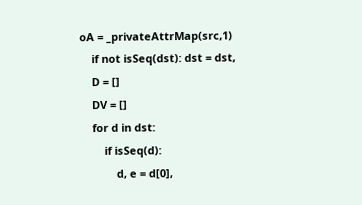oA = _privateAttrMap(src,1)
    if not isSeq(dst): dst = dst,
    D = []
    DV = []
    for d in dst:
        if isSeq(d):
            d, e = d[0],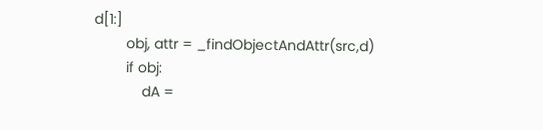d[1:]
        obj, attr = _findObjectAndAttr(src,d)
        if obj:
            dA =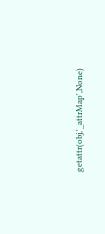getattr(obj,'_attrMap',None)